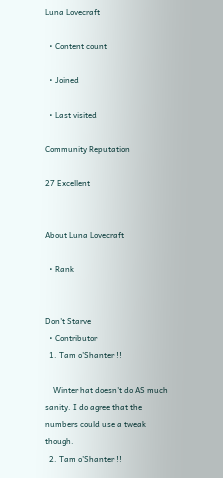Luna Lovecraft

  • Content count

  • Joined

  • Last visited

Community Reputation

27 Excellent


About Luna Lovecraft

  • Rank


Don't Starve
  • Contributor
  1. Tam o’Shanter !!

    Winter hat doesn't do AS much sanity. I do agree that the numbers could use a tweak though.
  2. Tam o’Shanter !!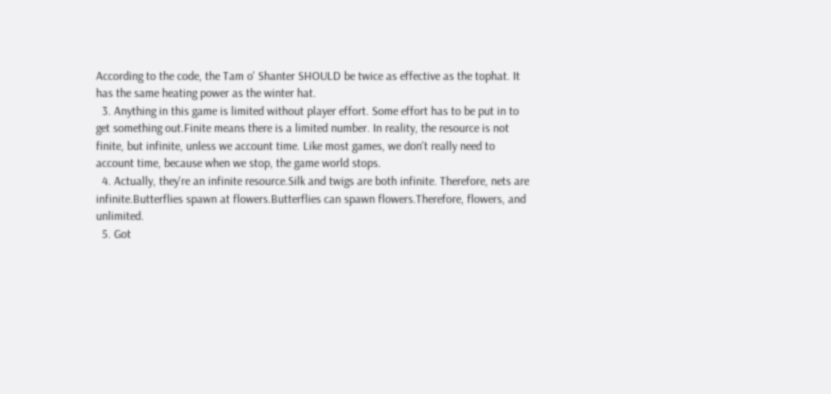According to the code, the Tam o' Shanter SHOULD be twice as effective as the tophat. It has the same heating power as the winter hat.
  3. Anything in this game is limited without player effort. Some effort has to be put in to get something out.Finite means there is a limited number. In reality, the resource is not finite, but infinite, unless we account time. Like most games, we don't really need to account time, because when we stop, the game world stops.
  4. Actually, they're an infinite resource.Silk and twigs are both infinite. Therefore, nets are infinite.Butterflies spawn at flowers.Butterflies can spawn flowers.Therefore, flowers, and unlimited.
  5. Got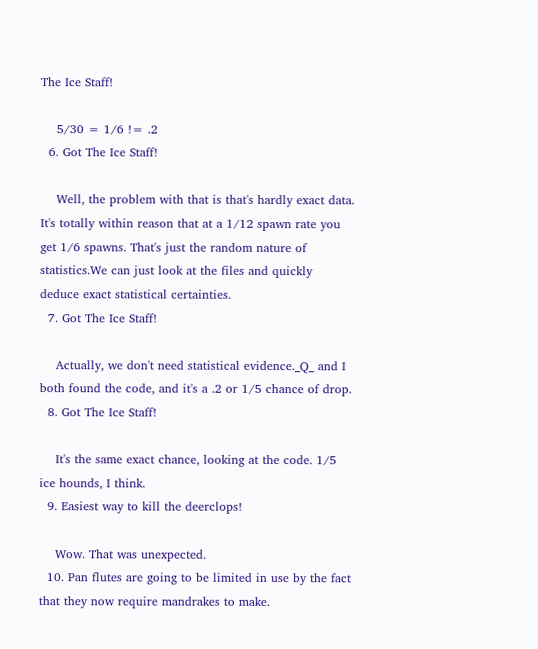The Ice Staff!

    5/30 = 1/6 != .2
  6. Got The Ice Staff!

    Well, the problem with that is that's hardly exact data. It's totally within reason that at a 1/12 spawn rate you get 1/6 spawns. That's just the random nature of statistics.We can just look at the files and quickly deduce exact statistical certainties.
  7. Got The Ice Staff!

    Actually, we don't need statistical evidence._Q_ and I both found the code, and it's a .2 or 1/5 chance of drop.
  8. Got The Ice Staff!

    It's the same exact chance, looking at the code. 1/5 ice hounds, I think.
  9. Easiest way to kill the deerclops!

    Wow. That was unexpected.
  10. Pan flutes are going to be limited in use by the fact that they now require mandrakes to make.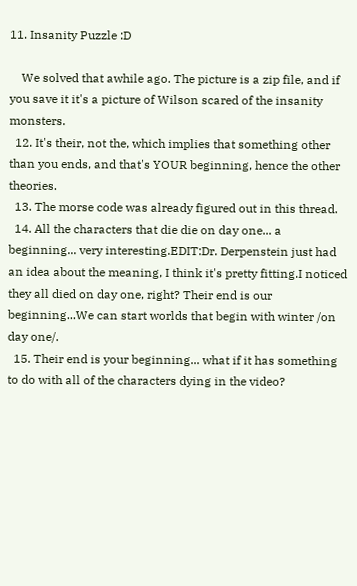11. Insanity Puzzle :D

    We solved that awhile ago. The picture is a zip file, and if you save it it's a picture of Wilson scared of the insanity monsters.
  12. It's their, not the, which implies that something other than you ends, and that's YOUR beginning, hence the other theories.
  13. The morse code was already figured out in this thread.
  14. All the characters that die die on day one... a beginning... very interesting.EDIT:Dr. Derpenstein just had an idea about the meaning, I think it's pretty fitting.I noticed they all died on day one, right? Their end is our beginning...We can start worlds that begin with winter /on day one/.
  15. Their end is your beginning... what if it has something to do with all of the characters dying in the video?